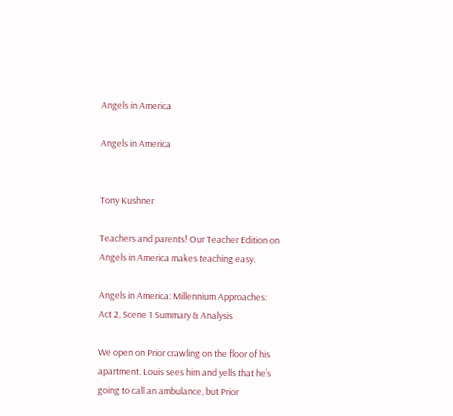Angels in America

Angels in America


Tony Kushner

Teachers and parents! Our Teacher Edition on Angels in America makes teaching easy.

Angels in America: Millennium Approaches: Act 2, Scene 1 Summary & Analysis

We open on Prior crawling on the floor of his apartment. Louis sees him and yells that he’s going to call an ambulance, but Prior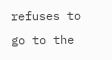refuses to go to the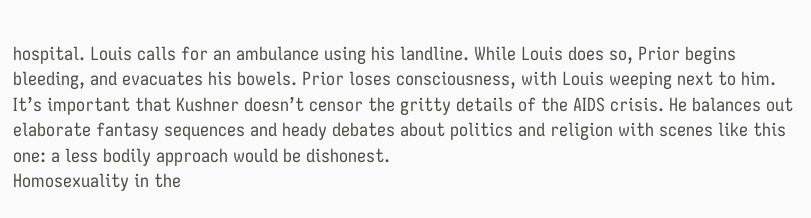hospital. Louis calls for an ambulance using his landline. While Louis does so, Prior begins bleeding, and evacuates his bowels. Prior loses consciousness, with Louis weeping next to him.
It’s important that Kushner doesn’t censor the gritty details of the AIDS crisis. He balances out elaborate fantasy sequences and heady debates about politics and religion with scenes like this one: a less bodily approach would be dishonest.
Homosexuality in the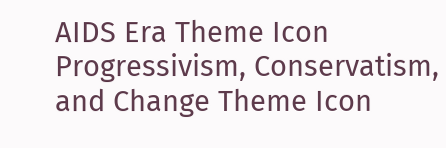AIDS Era Theme Icon
Progressivism, Conservatism, and Change Theme Icon